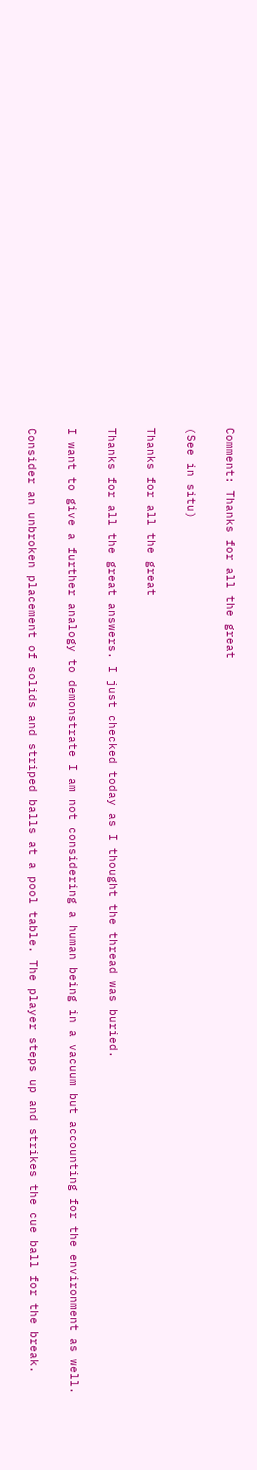Comment: Thanks for all the great

(See in situ)

Thanks for all the great

Thanks for all the great answers. I just checked today as I thought the thread was buried.

I want to give a further analogy to demonstrate I am not considering a human being in a vacuum but accounting for the environment as well.

Consider an unbroken placement of solids and striped balls at a pool table. The player steps up and strikes the cue ball for the break.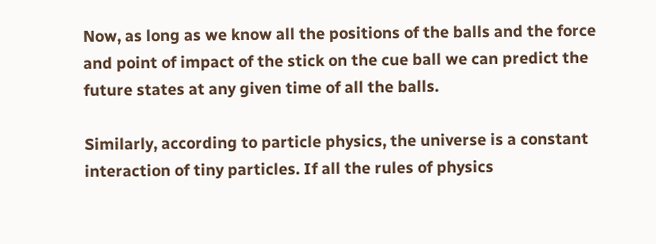Now, as long as we know all the positions of the balls and the force and point of impact of the stick on the cue ball we can predict the future states at any given time of all the balls.

Similarly, according to particle physics, the universe is a constant interaction of tiny particles. If all the rules of physics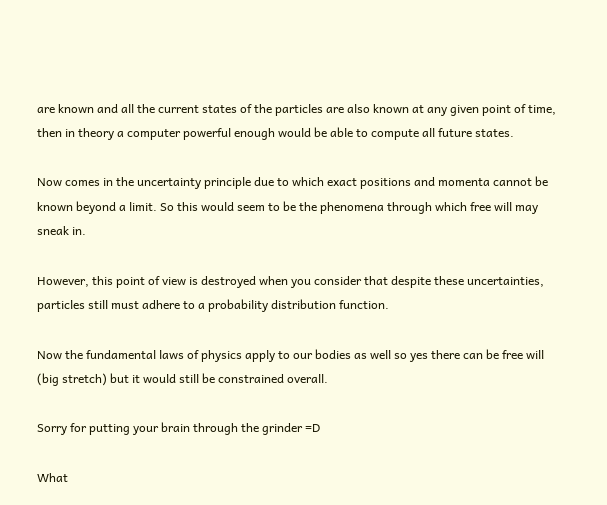are known and all the current states of the particles are also known at any given point of time, then in theory a computer powerful enough would be able to compute all future states.

Now comes in the uncertainty principle due to which exact positions and momenta cannot be known beyond a limit. So this would seem to be the phenomena through which free will may sneak in.

However, this point of view is destroyed when you consider that despite these uncertainties, particles still must adhere to a probability distribution function.

Now the fundamental laws of physics apply to our bodies as well so yes there can be free will (big stretch) but it would still be constrained overall.

Sorry for putting your brain through the grinder =D

What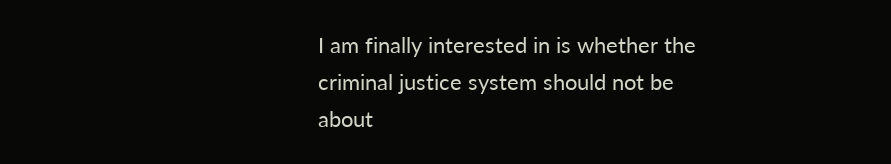I am finally interested in is whether the criminal justice system should not be about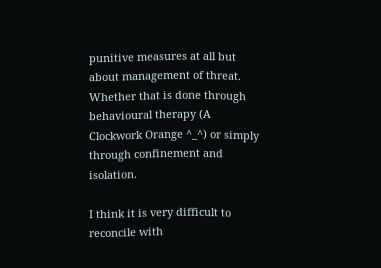punitive measures at all but about management of threat. Whether that is done through behavioural therapy (A Clockwork Orange ^_^) or simply through confinement and isolation.

I think it is very difficult to reconcile with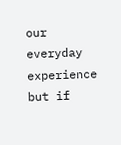our everyday experience but if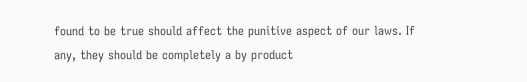found to be true should affect the punitive aspect of our laws. If any, they should be completely a by product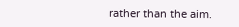rather than the aim.